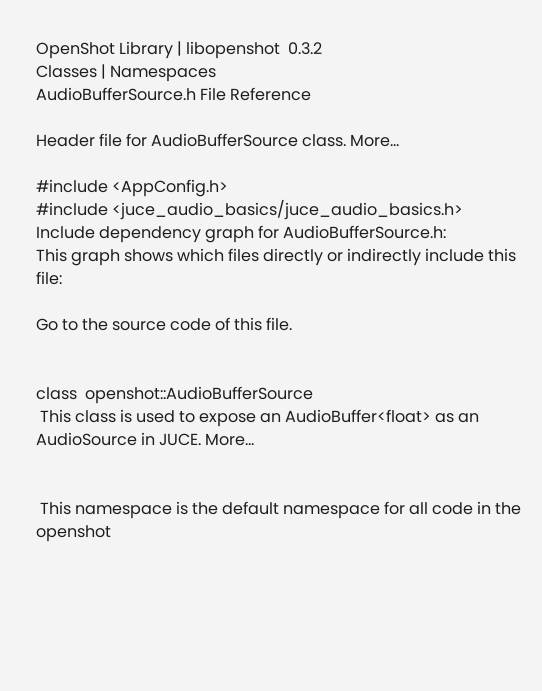OpenShot Library | libopenshot  0.3.2
Classes | Namespaces
AudioBufferSource.h File Reference

Header file for AudioBufferSource class. More...

#include <AppConfig.h>
#include <juce_audio_basics/juce_audio_basics.h>
Include dependency graph for AudioBufferSource.h:
This graph shows which files directly or indirectly include this file:

Go to the source code of this file.


class  openshot::AudioBufferSource
 This class is used to expose an AudioBuffer<float> as an AudioSource in JUCE. More...


 This namespace is the default namespace for all code in the openshot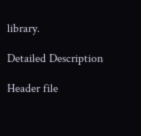library.

Detailed Description

Header file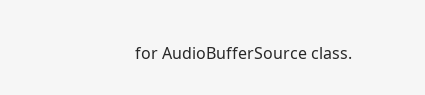for AudioBufferSource class.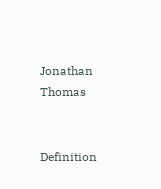Jonathan Thomas


Definition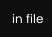in file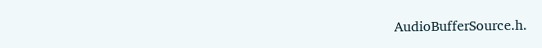AudioBufferSource.h.